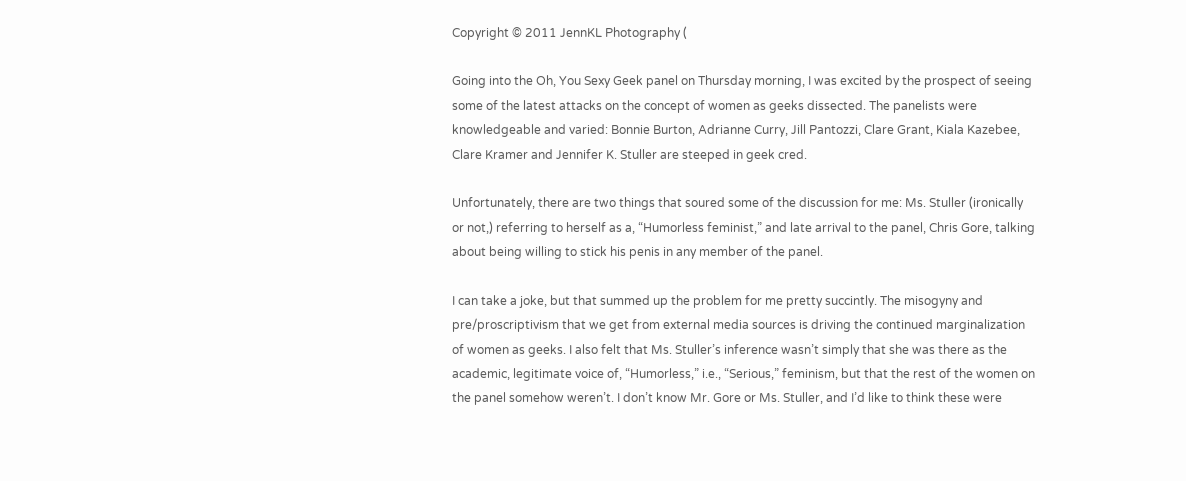Copyright © 2011 JennKL Photography (

Going into the Oh, You Sexy Geek panel on Thursday morning, I was excited by the prospect of seeing some of the latest attacks on the concept of women as geeks dissected. The panelists were knowledgeable and varied: Bonnie Burton, Adrianne Curry, Jill Pantozzi, Clare Grant, Kiala Kazebee, Clare Kramer and Jennifer K. Stuller are steeped in geek cred.

Unfortunately, there are two things that soured some of the discussion for me: Ms. Stuller (ironically or not,) referring to herself as a, “Humorless feminist,” and late arrival to the panel, Chris Gore, talking about being willing to stick his penis in any member of the panel.

I can take a joke, but that summed up the problem for me pretty succintly. The misogyny and pre/proscriptivism that we get from external media sources is driving the continued marginalization of women as geeks. I also felt that Ms. Stuller’s inference wasn’t simply that she was there as the academic, legitimate voice of, “Humorless,” i.e., “Serious,” feminism, but that the rest of the women on the panel somehow weren’t. I don’t know Mr. Gore or Ms. Stuller, and I’d like to think these were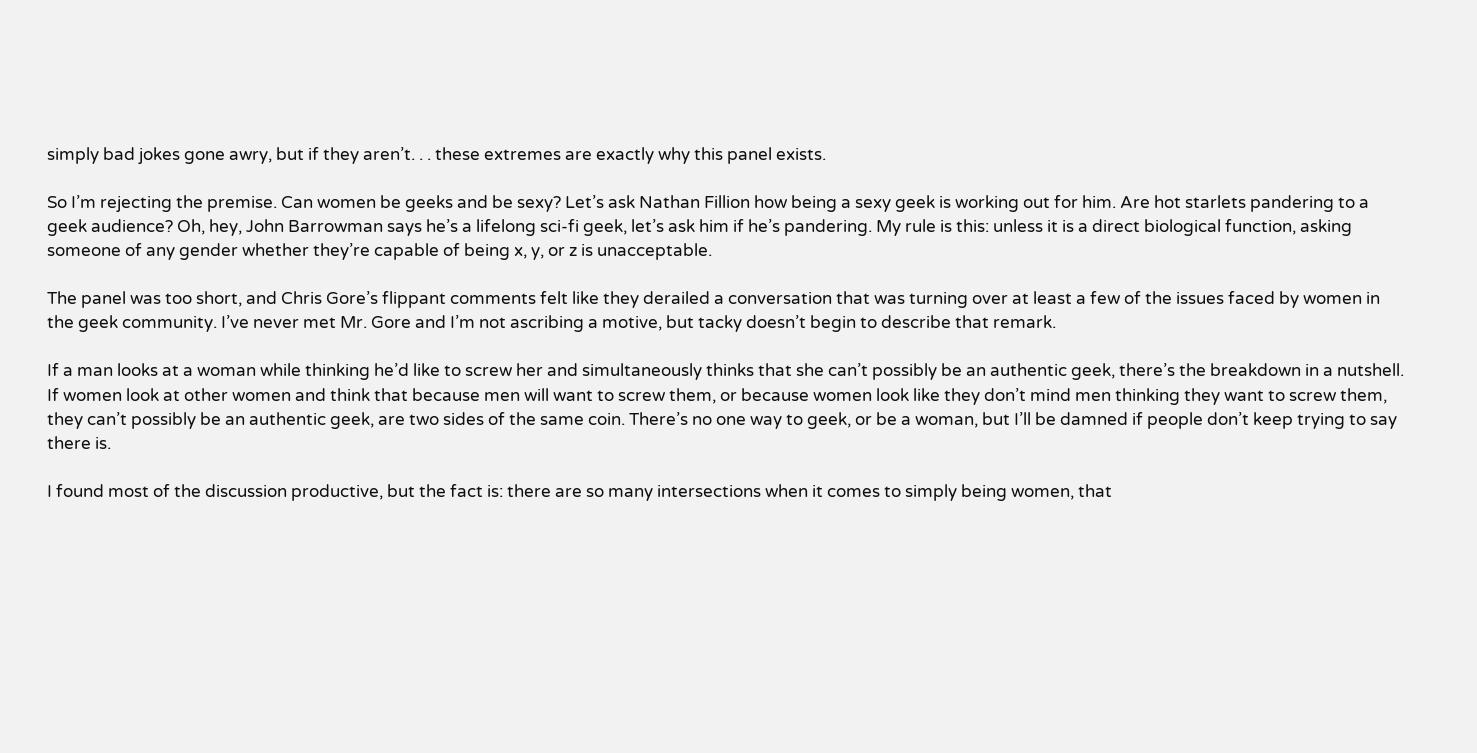simply bad jokes gone awry, but if they aren’t. . . these extremes are exactly why this panel exists.

So I’m rejecting the premise. Can women be geeks and be sexy? Let’s ask Nathan Fillion how being a sexy geek is working out for him. Are hot starlets pandering to a geek audience? Oh, hey, John Barrowman says he’s a lifelong sci-fi geek, let’s ask him if he’s pandering. My rule is this: unless it is a direct biological function, asking someone of any gender whether they’re capable of being x, y, or z is unacceptable.

The panel was too short, and Chris Gore’s flippant comments felt like they derailed a conversation that was turning over at least a few of the issues faced by women in the geek community. I’ve never met Mr. Gore and I’m not ascribing a motive, but tacky doesn’t begin to describe that remark.

If a man looks at a woman while thinking he’d like to screw her and simultaneously thinks that she can’t possibly be an authentic geek, there’s the breakdown in a nutshell. If women look at other women and think that because men will want to screw them, or because women look like they don’t mind men thinking they want to screw them, they can’t possibly be an authentic geek, are two sides of the same coin. There’s no one way to geek, or be a woman, but I’ll be damned if people don’t keep trying to say there is.

I found most of the discussion productive, but the fact is: there are so many intersections when it comes to simply being women, that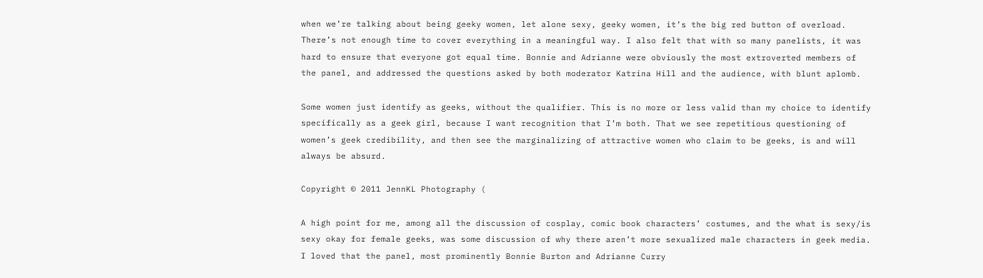when we’re talking about being geeky women, let alone sexy, geeky women, it’s the big red button of overload. There’s not enough time to cover everything in a meaningful way. I also felt that with so many panelists, it was hard to ensure that everyone got equal time. Bonnie and Adrianne were obviously the most extroverted members of the panel, and addressed the questions asked by both moderator Katrina Hill and the audience, with blunt aplomb.

Some women just identify as geeks, without the qualifier. This is no more or less valid than my choice to identify specifically as a geek girl, because I want recognition that I’m both. That we see repetitious questioning of women’s geek credibility, and then see the marginalizing of attractive women who claim to be geeks, is and will always be absurd.

Copyright © 2011 JennKL Photography (

A high point for me, among all the discussion of cosplay, comic book characters’ costumes, and the what is sexy/is sexy okay for female geeks, was some discussion of why there aren’t more sexualized male characters in geek media. I loved that the panel, most prominently Bonnie Burton and Adrianne Curry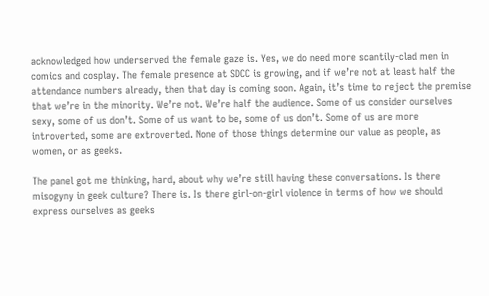acknowledged how underserved the female gaze is. Yes, we do need more scantily-clad men in comics and cosplay. The female presence at SDCC is growing, and if we’re not at least half the attendance numbers already, then that day is coming soon. Again, it’s time to reject the premise that we’re in the minority. We’re not. We’re half the audience. Some of us consider ourselves sexy, some of us don’t. Some of us want to be, some of us don’t. Some of us are more introverted, some are extroverted. None of those things determine our value as people, as women, or as geeks.

The panel got me thinking, hard, about why we’re still having these conversations. Is there misogyny in geek culture? There is. Is there girl-on-girl violence in terms of how we should express ourselves as geeks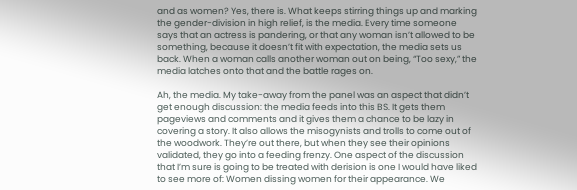and as women? Yes, there is. What keeps stirring things up and marking the gender-division in high relief, is the media. Every time someone says that an actress is pandering, or that any woman isn’t allowed to be something, because it doesn’t fit with expectation, the media sets us back. When a woman calls another woman out on being, “Too sexy,” the media latches onto that and the battle rages on.

Ah, the media. My take-away from the panel was an aspect that didn’t get enough discussion: the media feeds into this BS. It gets them pageviews and comments and it gives them a chance to be lazy in covering a story. It also allows the misogynists and trolls to come out of the woodwork. They’re out there, but when they see their opinions validated, they go into a feeding frenzy. One aspect of the discussion that I’m sure is going to be treated with derision is one I would have liked to see more of: Women dissing women for their appearance. We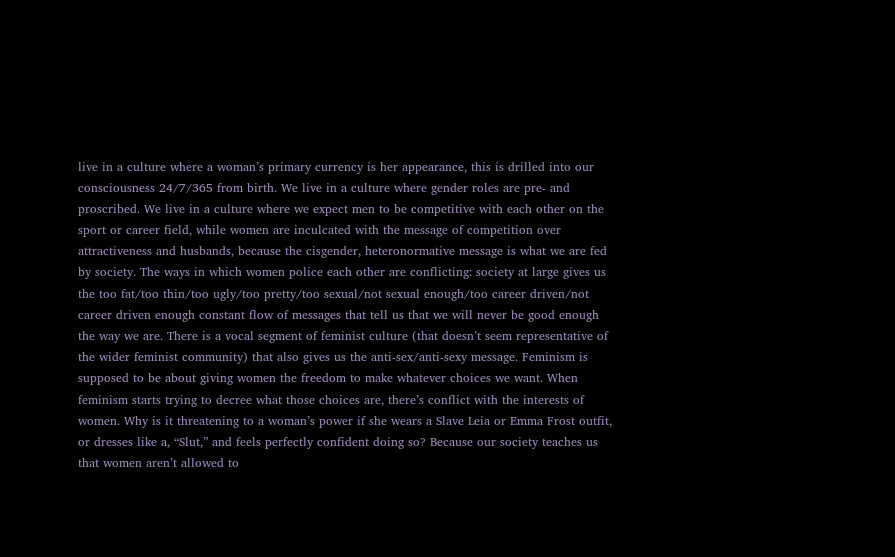live in a culture where a woman’s primary currency is her appearance, this is drilled into our consciousness 24/7/365 from birth. We live in a culture where gender roles are pre- and proscribed. We live in a culture where we expect men to be competitive with each other on the sport or career field, while women are inculcated with the message of competition over attractiveness and husbands, because the cisgender, heteronormative message is what we are fed by society. The ways in which women police each other are conflicting: society at large gives us the too fat/too thin/too ugly/too pretty/too sexual/not sexual enough/too career driven/not career driven enough constant flow of messages that tell us that we will never be good enough the way we are. There is a vocal segment of feminist culture (that doesn’t seem representative of the wider feminist community) that also gives us the anti-sex/anti-sexy message. Feminism is supposed to be about giving women the freedom to make whatever choices we want. When feminism starts trying to decree what those choices are, there’s conflict with the interests of women. Why is it threatening to a woman’s power if she wears a Slave Leia or Emma Frost outfit, or dresses like a, “Slut,” and feels perfectly confident doing so? Because our society teaches us that women aren’t allowed to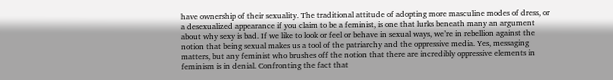have ownership of their sexuality. The traditional attitude of adopting more masculine modes of dress, or a desexualized appearance if you claim to be a feminist, is one that lurks beneath many an argument about why sexy is bad. If we like to look or feel or behave in sexual ways, we’re in rebellion against the notion that being sexual makes us a tool of the patriarchy and the oppressive media. Yes, messaging matters, but any feminist who brushes off the notion that there are incredibly oppressive elements in feminism is in denial. Confronting the fact that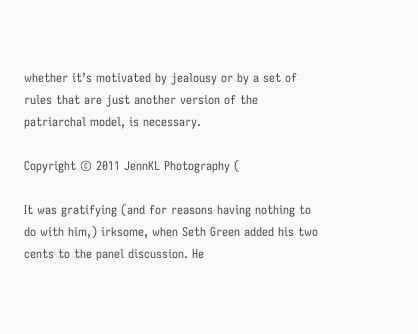whether it’s motivated by jealousy or by a set of rules that are just another version of the patriarchal model, is necessary.

Copyright © 2011 JennKL Photography (

It was gratifying (and for reasons having nothing to do with him,) irksome, when Seth Green added his two cents to the panel discussion. He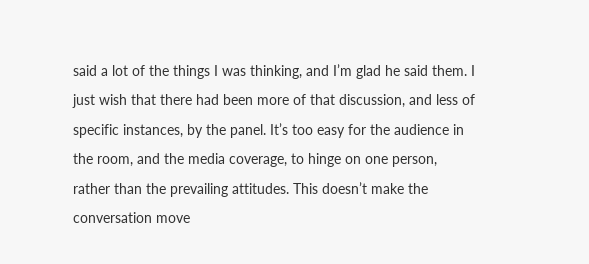said a lot of the things I was thinking, and I’m glad he said them. I just wish that there had been more of that discussion, and less of specific instances, by the panel. It’s too easy for the audience in the room, and the media coverage, to hinge on one person, rather than the prevailing attitudes. This doesn’t make the conversation move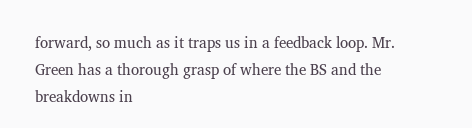forward, so much as it traps us in a feedback loop. Mr. Green has a thorough grasp of where the BS and the breakdowns in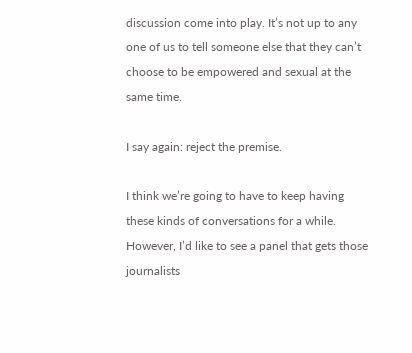discussion come into play. It’s not up to any one of us to tell someone else that they can’t choose to be empowered and sexual at the same time.

I say again: reject the premise.

I think we’re going to have to keep having these kinds of conversations for a while. However, I’d like to see a panel that gets those journalists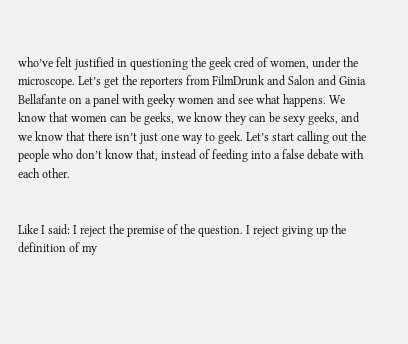who’ve felt justified in questioning the geek cred of women, under the microscope. Let’s get the reporters from FilmDrunk and Salon and Ginia Bellafante on a panel with geeky women and see what happens. We know that women can be geeks, we know they can be sexy geeks, and we know that there isn’t just one way to geek. Let’s start calling out the people who don’t know that, instead of feeding into a false debate with each other.


Like I said: I reject the premise of the question. I reject giving up the definition of my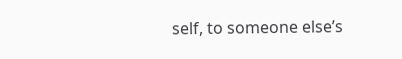self, to someone else’s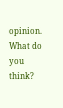opinion. What do you think?